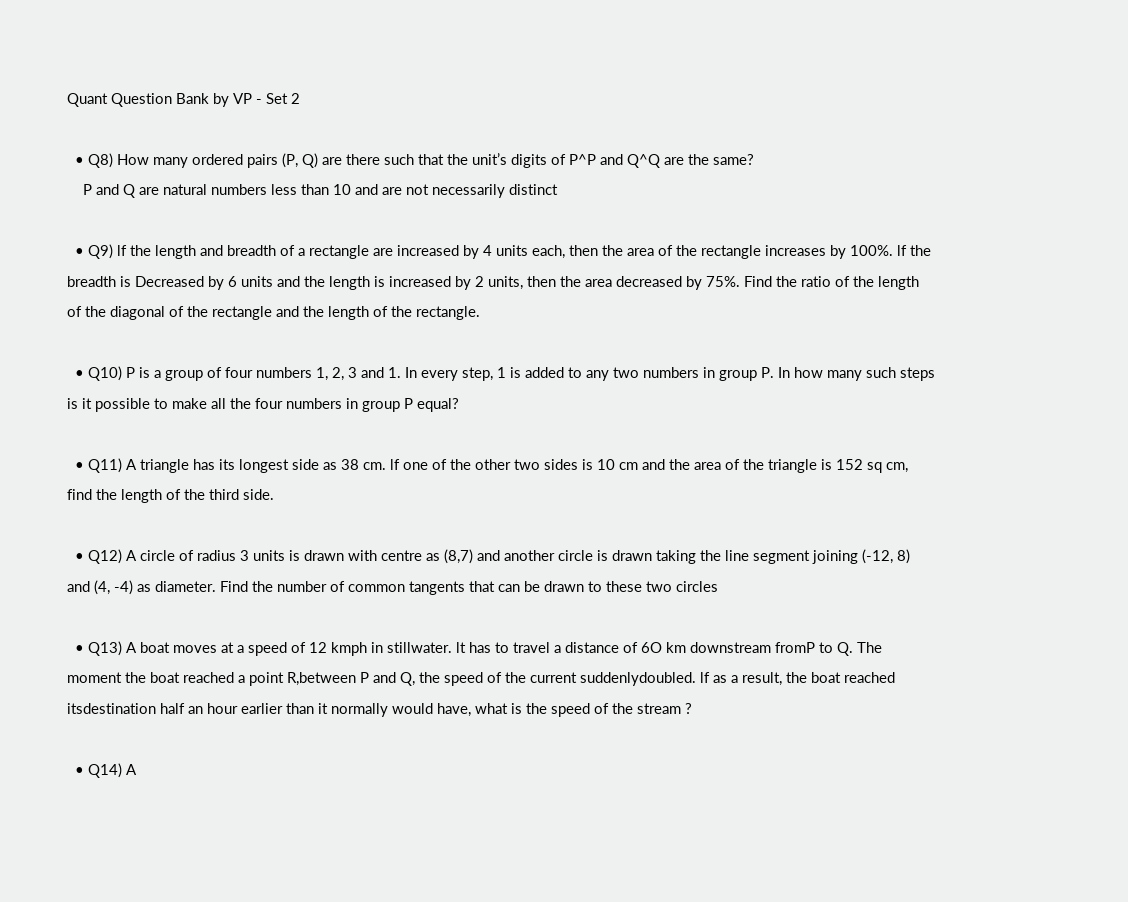Quant Question Bank by VP - Set 2

  • Q8) How many ordered pairs (P, Q) are there such that the unit’s digits of P^P and Q^Q are the same?
    P and Q are natural numbers less than 10 and are not necessarily distinct

  • Q9) lf the length and breadth of a rectangle are increased by 4 units each, then the area of the rectangle increases by 100%. lf the breadth is Decreased by 6 units and the length is increased by 2 units, then the area decreased by 75%. Find the ratio of the length of the diagonal of the rectangle and the length of the rectangle.

  • Q10) P is a group of four numbers 1, 2, 3 and 1. In every step, 1 is added to any two numbers in group P. In how many such steps is it possible to make all the four numbers in group P equal?

  • Q11) A triangle has its longest side as 38 cm. lf one of the other two sides is 10 cm and the area of the triangle is 152 sq cm, find the length of the third side.

  • Q12) A circle of radius 3 units is drawn with centre as (8,7) and another circle is drawn taking the line segment joining (-12, 8) and (4, -4) as diameter. Find the number of common tangents that can be drawn to these two circles

  • Q13) A boat moves at a speed of 12 kmph in stillwater. lt has to travel a distance of 6O km downstream fromP to Q. The moment the boat reached a point R,between P and Q, the speed of the current suddenlydoubled. lf as a result, the boat reached itsdestination half an hour earlier than it normally would have, what is the speed of the stream ?

  • Q14) A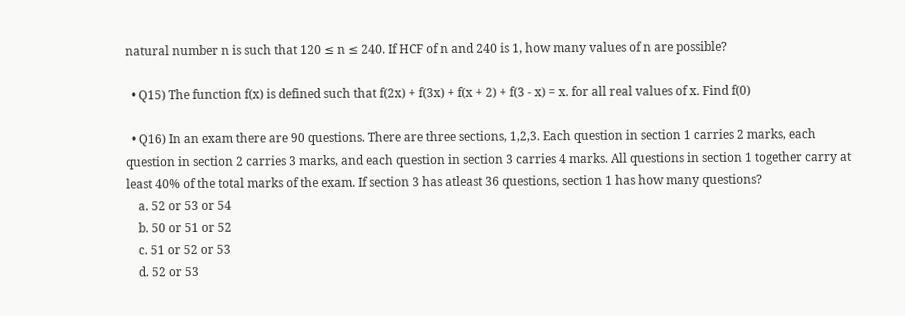natural number n is such that 120 ≤ n ≤ 240. If HCF of n and 240 is 1, how many values of n are possible?

  • Q15) The function f(x) is defined such that f(2x) + f(3x) + f(x + 2) + f(3 - x) = x. for all real values of x. Find f(0)

  • Q16) In an exam there are 90 questions. There are three sections, 1,2,3. Each question in section 1 carries 2 marks, each question in section 2 carries 3 marks, and each question in section 3 carries 4 marks. All questions in section 1 together carry at least 40% of the total marks of the exam. If section 3 has atleast 36 questions, section 1 has how many questions?
    a. 52 or 53 or 54
    b. 50 or 51 or 52
    c. 51 or 52 or 53
    d. 52 or 53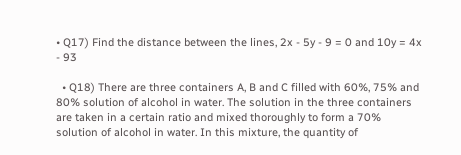• Q17) Find the distance between the lines, 2x - 5y - 9 = 0 and 10y = 4x - 93

  • Q18) There are three containers A, B and C filled with 60%, 75% and 80% solution of alcohol in water. The solution in the three containers are taken in a certain ratio and mixed thoroughly to form a 70% solution of alcohol in water. In this mixture, the quantity of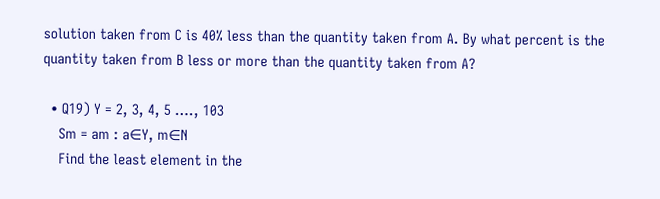solution taken from C is 40% less than the quantity taken from A. By what percent is the quantity taken from B less or more than the quantity taken from A?

  • Q19) Y = 2, 3, 4, 5 …., 103
    Sm = am : a∈Y, m∈N
    Find the least element in the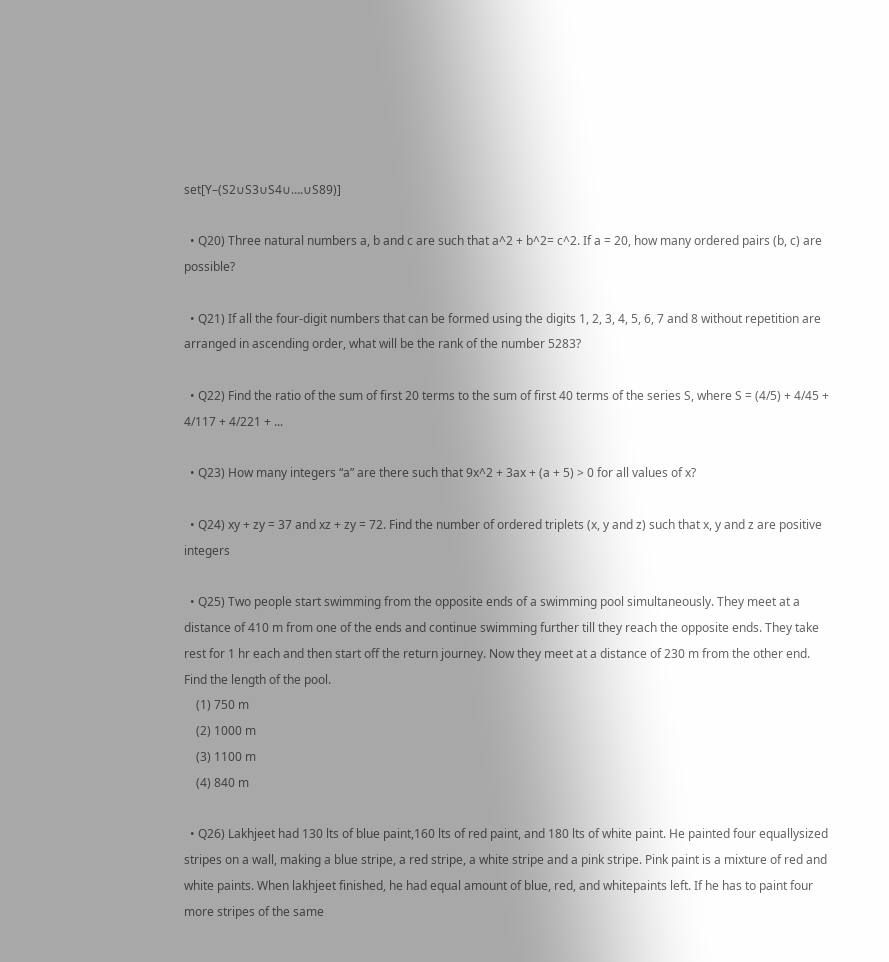set[Y–(S2∪S3∪S4∪….∪S89)]

  • Q20) Three natural numbers a, b and c are such that a^2 + b^2= c^2. If a = 20, how many ordered pairs (b, c) are possible?

  • Q21) If all the four-digit numbers that can be formed using the digits 1, 2, 3, 4, 5, 6, 7 and 8 without repetition are arranged in ascending order, what will be the rank of the number 5283?

  • Q22) Find the ratio of the sum of first 20 terms to the sum of first 40 terms of the series S, where S = (4/5) + 4/45 + 4/117 + 4/221 + ...

  • Q23) How many integers “a” are there such that 9x^2 + 3ax + (a + 5) > 0 for all values of x?

  • Q24) xy + zy = 37 and xz + zy = 72. Find the number of ordered triplets (x, y and z) such that x, y and z are positive integers

  • Q25) Two people start swimming from the opposite ends of a swimming pool simultaneously. They meet at a distance of 410 m from one of the ends and continue swimming further till they reach the opposite ends. They take rest for 1 hr each and then start off the return journey. Now they meet at a distance of 230 m from the other end. Find the length of the pool.
    (1) 750 m
    (2) 1000 m
    (3) 1100 m
    (4) 840 m

  • Q26) Lakhjeet had 130 lts of blue paint,160 lts of red paint, and 180 lts of white paint. He painted four equallysized stripes on a wall, making a blue stripe, a red stripe, a white stripe and a pink stripe. Pink paint is a mixture of red and white paints. When lakhjeet finished, he had equal amount of blue, red, and whitepaints left. If he has to paint four more stripes of the same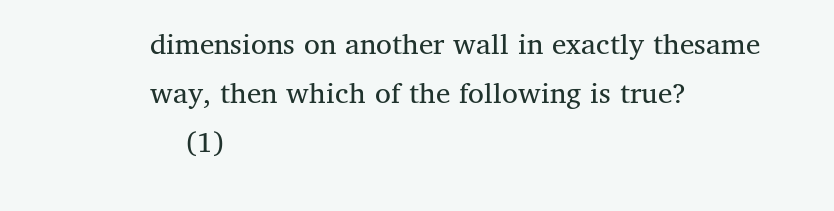dimensions on another wall in exactly thesame way, then which of the following is true?
    (1)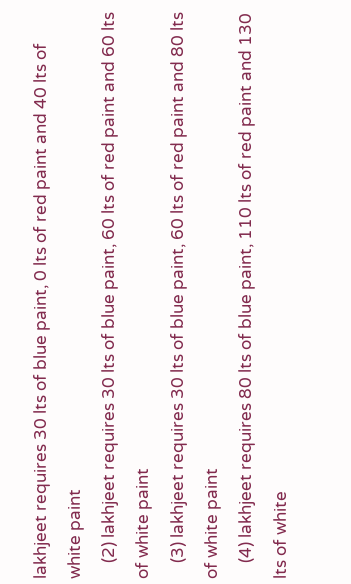lakhjeet requires 30 lts of blue paint, 0 lts of red paint and 40 lts of white paint
    (2) lakhjeet requires 30 lts of blue paint, 60 lts of red paint and 60 lts of white paint
    (3) lakhjeet requires 30 lts of blue paint, 60 lts of red paint and 80 lts of white paint
    (4) lakhjeet requires 80 lts of blue paint, 110 lts of red paint and 130 lts of white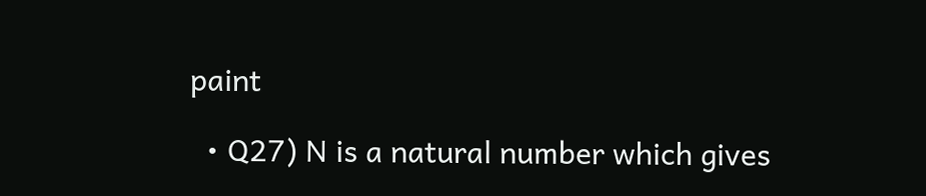paint

  • Q27) N is a natural number which gives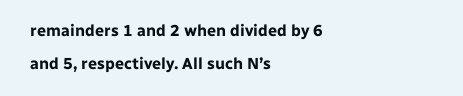remainders 1 and 2 when divided by 6 and 5, respectively. All such N’s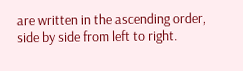are written in the ascending order, side by side from left to right.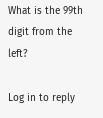What is the 99th digit from the left?

Log in to reply